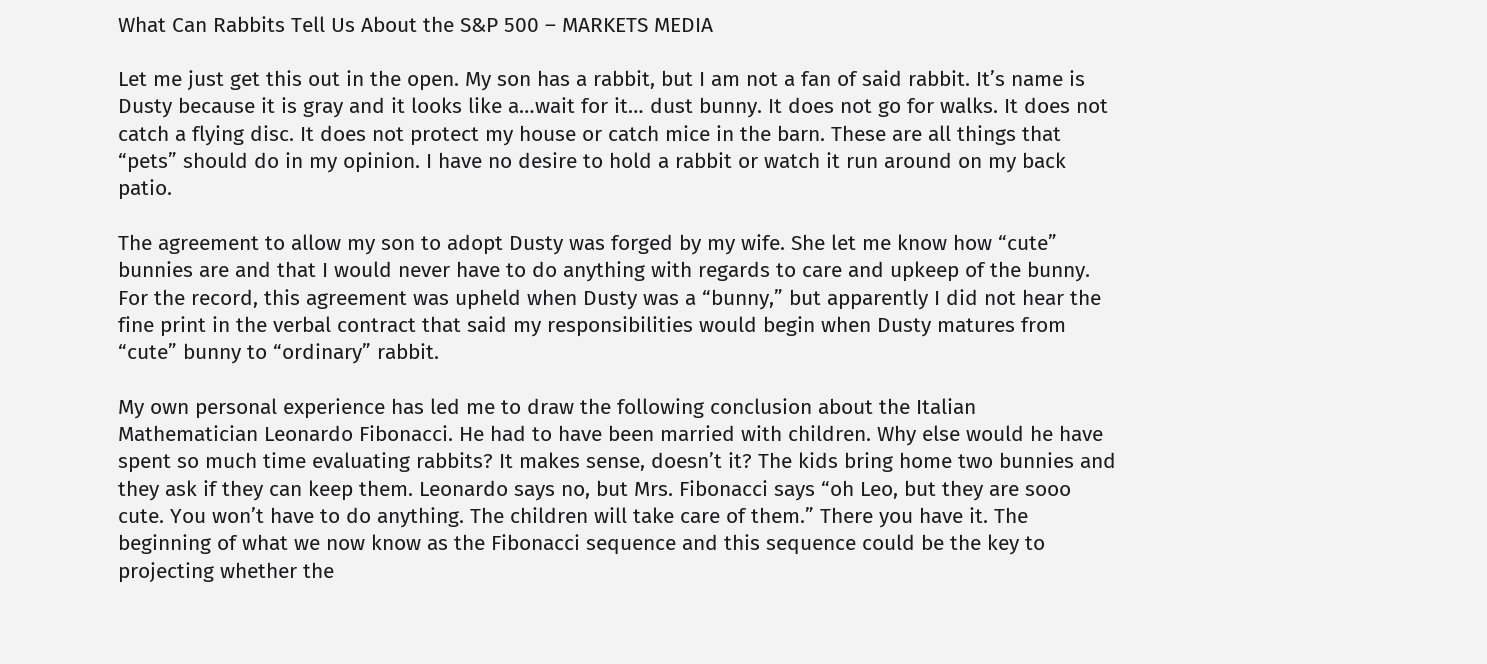What Can Rabbits Tell Us About the S&P 500 – MARKETS MEDIA

Let me just get this out in the open. My son has a rabbit, but I am not a fan of said rabbit. It’s name is Dusty because it is gray and it looks like a…wait for it… dust bunny. It does not go for walks. It does not catch a flying disc. It does not protect my house or catch mice in the barn. These are all things that “pets” should do in my opinion. I have no desire to hold a rabbit or watch it run around on my back patio.

The agreement to allow my son to adopt Dusty was forged by my wife. She let me know how “cute” bunnies are and that I would never have to do anything with regards to care and upkeep of the bunny. For the record, this agreement was upheld when Dusty was a “bunny,” but apparently I did not hear the fine print in the verbal contract that said my responsibilities would begin when Dusty matures from “cute” bunny to “ordinary” rabbit.

My own personal experience has led me to draw the following conclusion about the Italian Mathematician Leonardo Fibonacci. He had to have been married with children. Why else would he have spent so much time evaluating rabbits? It makes sense, doesn’t it? The kids bring home two bunnies and they ask if they can keep them. Leonardo says no, but Mrs. Fibonacci says “oh Leo, but they are sooo cute. You won’t have to do anything. The children will take care of them.” There you have it. The beginning of what we now know as the Fibonacci sequence and this sequence could be the key to projecting whether the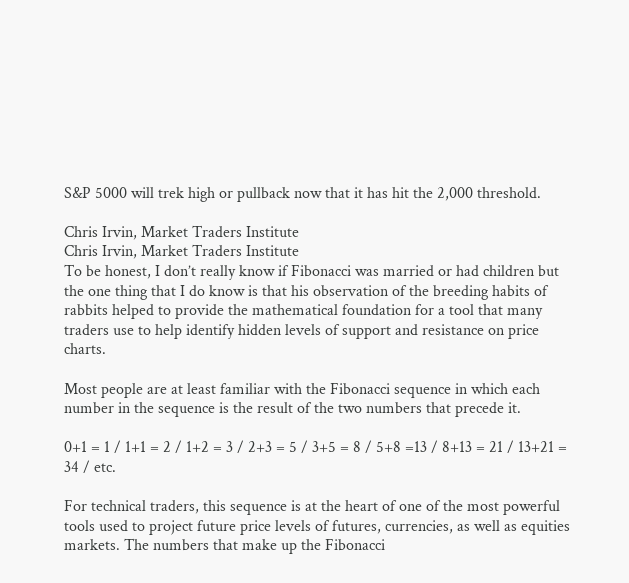S&P 5000 will trek high or pullback now that it has hit the 2,000 threshold.

Chris Irvin, Market Traders Institute
Chris Irvin, Market Traders Institute
To be honest, I don’t really know if Fibonacci was married or had children but the one thing that I do know is that his observation of the breeding habits of rabbits helped to provide the mathematical foundation for a tool that many traders use to help identify hidden levels of support and resistance on price charts.

Most people are at least familiar with the Fibonacci sequence in which each number in the sequence is the result of the two numbers that precede it.

0+1 = 1 / 1+1 = 2 / 1+2 = 3 / 2+3 = 5 / 3+5 = 8 / 5+8 =13 / 8+13 = 21 / 13+21 = 34 / etc.

For technical traders, this sequence is at the heart of one of the most powerful tools used to project future price levels of futures, currencies, as well as equities markets. The numbers that make up the Fibonacci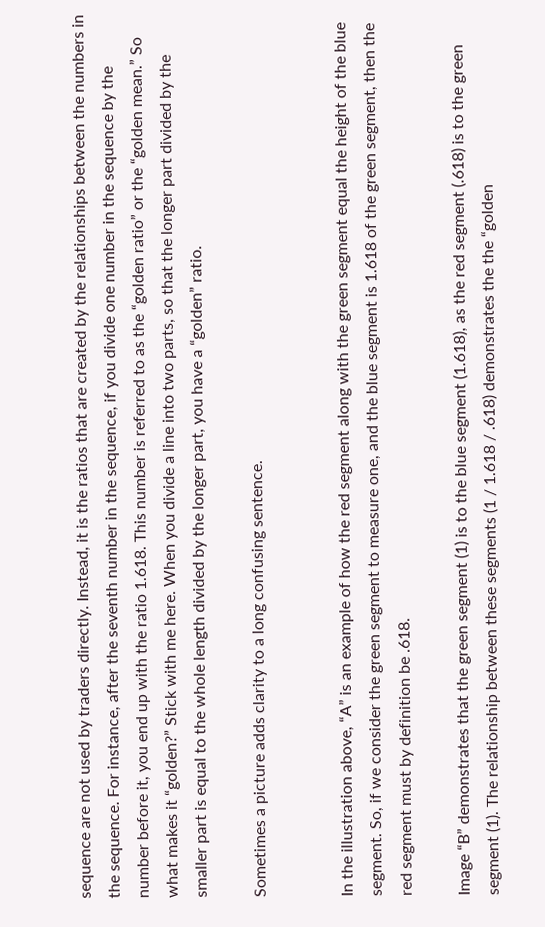sequence are not used by traders directly. Instead, it is the ratios that are created by the relationships between the numbers in the sequence. For instance, after the seventh number in the sequence, if you divide one number in the sequence by the number before it, you end up with the ratio 1.618. This number is referred to as the “golden ratio” or the “golden mean.” So what makes it “golden?” Stick with me here. When you divide a line into two parts, so that the longer part divided by the smaller part is equal to the whole length divided by the longer part, you have a “golden” ratio.

Sometimes a picture adds clarity to a long confusing sentence.


In the illustration above, “A” is an example of how the red segment along with the green segment equal the height of the blue segment. So, if we consider the green segment to measure one, and the blue segment is 1.618 of the green segment, then the red segment must by definition be .618.

Image “B” demonstrates that the green segment (1) is to the blue segment (1.618), as the red segment (.618) is to the green segment (1). The relationship between these segments (1 / 1.618 / .618) demonstrates the the “golden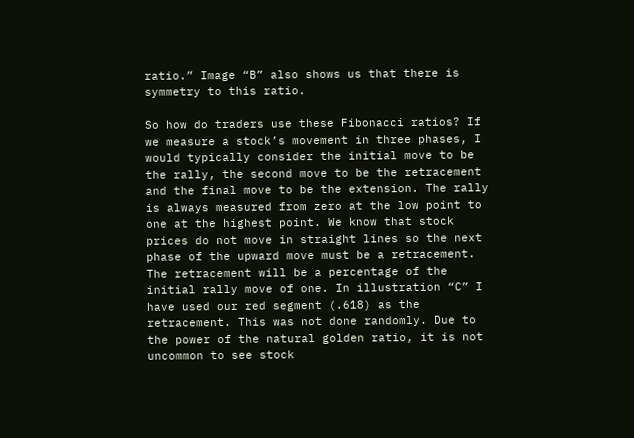ratio.” Image “B” also shows us that there is symmetry to this ratio.

So how do traders use these Fibonacci ratios? If we measure a stock’s movement in three phases, I would typically consider the initial move to be the rally, the second move to be the retracement and the final move to be the extension. The rally is always measured from zero at the low point to one at the highest point. We know that stock prices do not move in straight lines so the next phase of the upward move must be a retracement. The retracement will be a percentage of the initial rally move of one. In illustration “C” I have used our red segment (.618) as the retracement. This was not done randomly. Due to the power of the natural golden ratio, it is not uncommon to see stock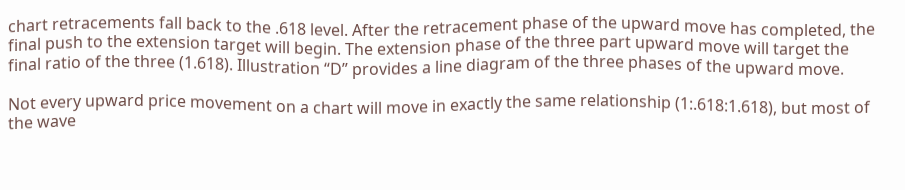chart retracements fall back to the .618 level. After the retracement phase of the upward move has completed, the final push to the extension target will begin. The extension phase of the three part upward move will target the final ratio of the three (1.618). Illustration “D” provides a line diagram of the three phases of the upward move.

Not every upward price movement on a chart will move in exactly the same relationship (1:.618:1.618), but most of the wave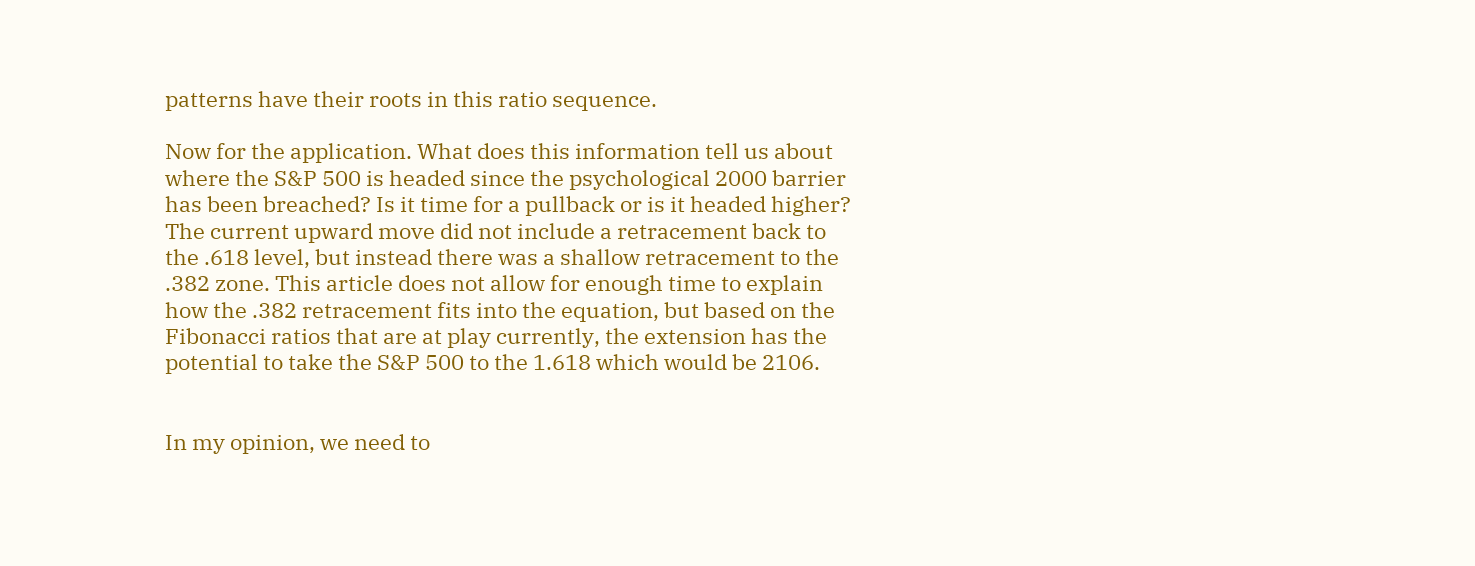patterns have their roots in this ratio sequence.

Now for the application. What does this information tell us about where the S&P 500 is headed since the psychological 2000 barrier has been breached? Is it time for a pullback or is it headed higher? The current upward move did not include a retracement back to the .618 level, but instead there was a shallow retracement to the .382 zone. This article does not allow for enough time to explain how the .382 retracement fits into the equation, but based on the Fibonacci ratios that are at play currently, the extension has the potential to take the S&P 500 to the 1.618 which would be 2106.


In my opinion, we need to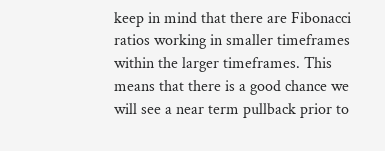keep in mind that there are Fibonacci ratios working in smaller timeframes within the larger timeframes. This means that there is a good chance we will see a near term pullback prior to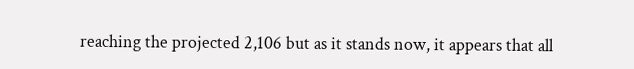reaching the projected 2,106 but as it stands now, it appears that all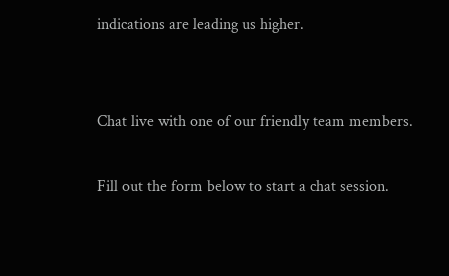indications are leading us higher.


Chat live with one of our friendly team members.

Fill out the form below to start a chat session.